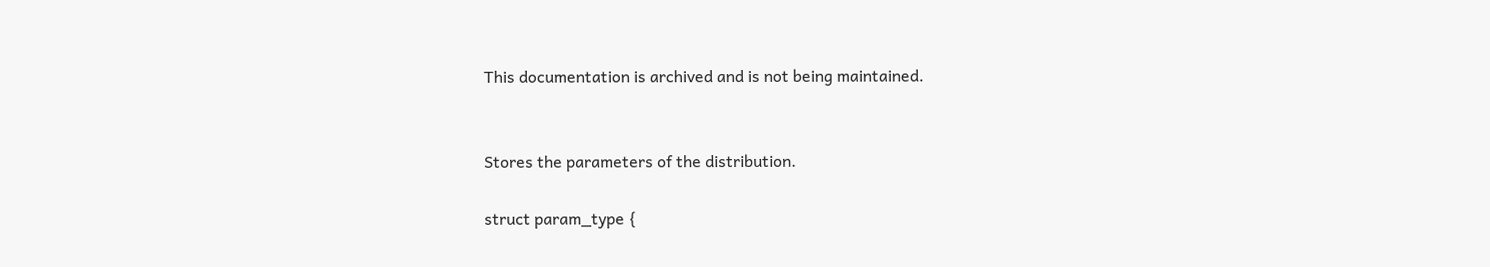This documentation is archived and is not being maintained.


Stores the parameters of the distribution.

struct param_type {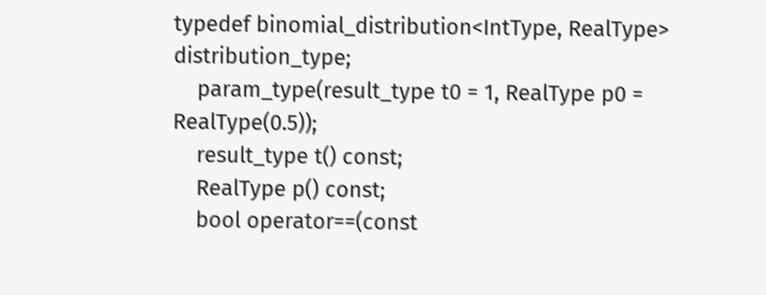typedef binomial_distribution<IntType, RealType> distribution_type;
    param_type(result_type t0 = 1, RealType p0 = RealType(0.5));
    result_type t() const;
    RealType p() const;
    bool operator==(const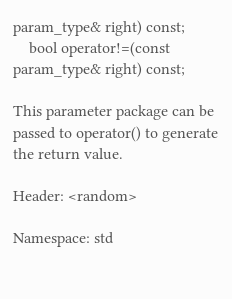param_type& right) const;
    bool operator!=(const param_type& right) const;

This parameter package can be passed to operator() to generate the return value.

Header: <random>

Namespace: std